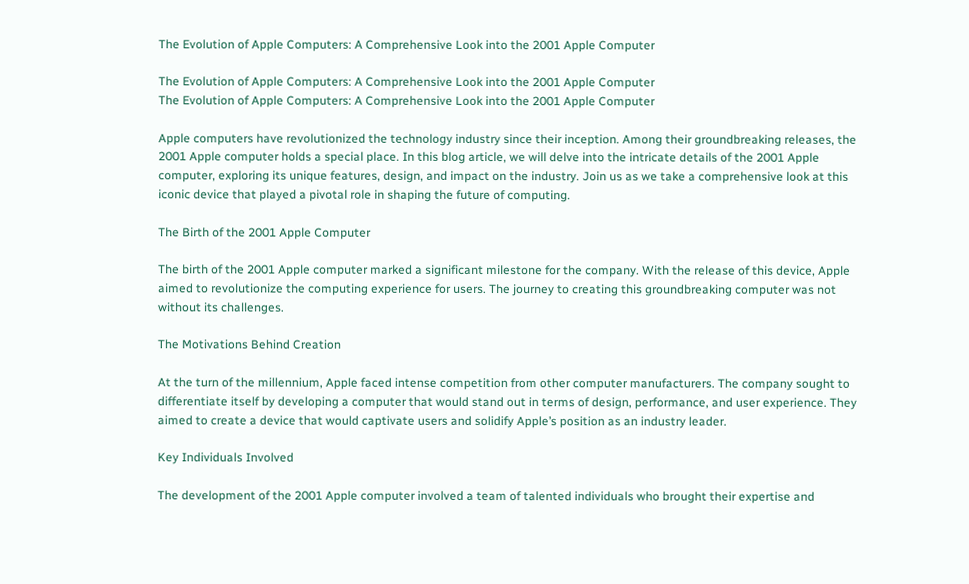The Evolution of Apple Computers: A Comprehensive Look into the 2001 Apple Computer

The Evolution of Apple Computers: A Comprehensive Look into the 2001 Apple Computer
The Evolution of Apple Computers: A Comprehensive Look into the 2001 Apple Computer

Apple computers have revolutionized the technology industry since their inception. Among their groundbreaking releases, the 2001 Apple computer holds a special place. In this blog article, we will delve into the intricate details of the 2001 Apple computer, exploring its unique features, design, and impact on the industry. Join us as we take a comprehensive look at this iconic device that played a pivotal role in shaping the future of computing.

The Birth of the 2001 Apple Computer

The birth of the 2001 Apple computer marked a significant milestone for the company. With the release of this device, Apple aimed to revolutionize the computing experience for users. The journey to creating this groundbreaking computer was not without its challenges.

The Motivations Behind Creation

At the turn of the millennium, Apple faced intense competition from other computer manufacturers. The company sought to differentiate itself by developing a computer that would stand out in terms of design, performance, and user experience. They aimed to create a device that would captivate users and solidify Apple’s position as an industry leader.

Key Individuals Involved

The development of the 2001 Apple computer involved a team of talented individuals who brought their expertise and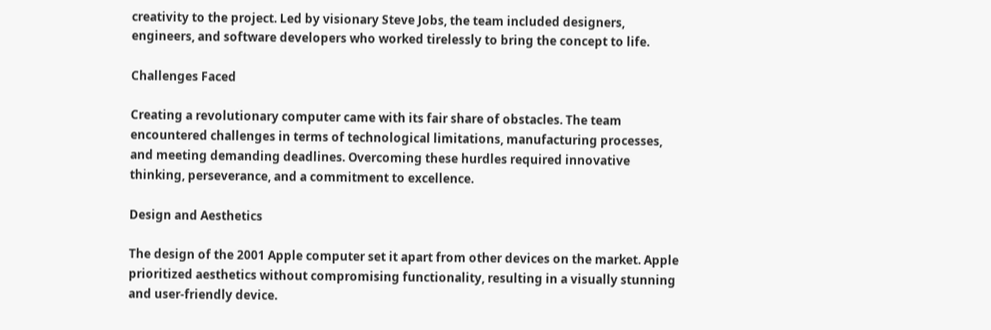creativity to the project. Led by visionary Steve Jobs, the team included designers, engineers, and software developers who worked tirelessly to bring the concept to life.

Challenges Faced

Creating a revolutionary computer came with its fair share of obstacles. The team encountered challenges in terms of technological limitations, manufacturing processes, and meeting demanding deadlines. Overcoming these hurdles required innovative thinking, perseverance, and a commitment to excellence.

Design and Aesthetics

The design of the 2001 Apple computer set it apart from other devices on the market. Apple prioritized aesthetics without compromising functionality, resulting in a visually stunning and user-friendly device.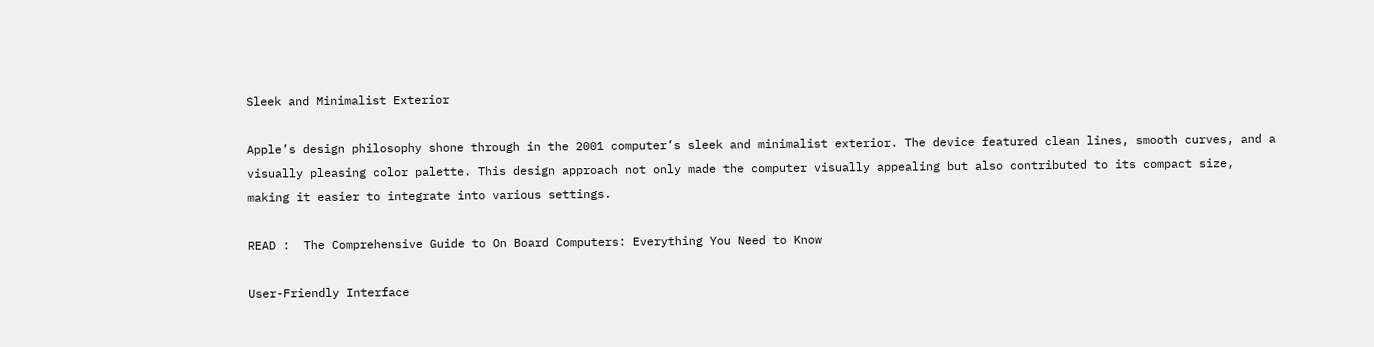Sleek and Minimalist Exterior

Apple’s design philosophy shone through in the 2001 computer’s sleek and minimalist exterior. The device featured clean lines, smooth curves, and a visually pleasing color palette. This design approach not only made the computer visually appealing but also contributed to its compact size, making it easier to integrate into various settings.

READ :  The Comprehensive Guide to On Board Computers: Everything You Need to Know

User-Friendly Interface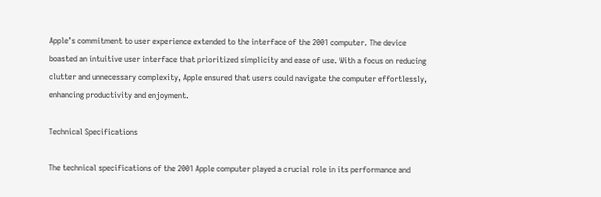Apple’s commitment to user experience extended to the interface of the 2001 computer. The device boasted an intuitive user interface that prioritized simplicity and ease of use. With a focus on reducing clutter and unnecessary complexity, Apple ensured that users could navigate the computer effortlessly, enhancing productivity and enjoyment.

Technical Specifications

The technical specifications of the 2001 Apple computer played a crucial role in its performance and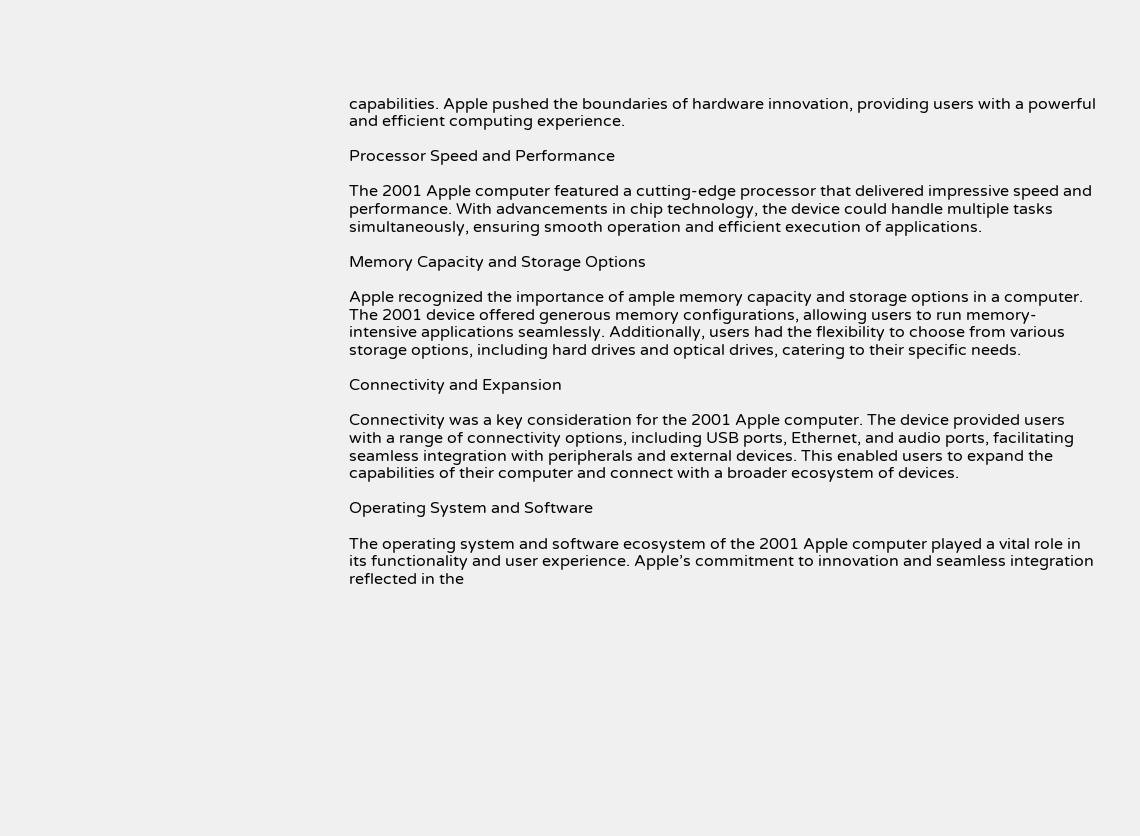capabilities. Apple pushed the boundaries of hardware innovation, providing users with a powerful and efficient computing experience.

Processor Speed and Performance

The 2001 Apple computer featured a cutting-edge processor that delivered impressive speed and performance. With advancements in chip technology, the device could handle multiple tasks simultaneously, ensuring smooth operation and efficient execution of applications.

Memory Capacity and Storage Options

Apple recognized the importance of ample memory capacity and storage options in a computer. The 2001 device offered generous memory configurations, allowing users to run memory-intensive applications seamlessly. Additionally, users had the flexibility to choose from various storage options, including hard drives and optical drives, catering to their specific needs.

Connectivity and Expansion

Connectivity was a key consideration for the 2001 Apple computer. The device provided users with a range of connectivity options, including USB ports, Ethernet, and audio ports, facilitating seamless integration with peripherals and external devices. This enabled users to expand the capabilities of their computer and connect with a broader ecosystem of devices.

Operating System and Software

The operating system and software ecosystem of the 2001 Apple computer played a vital role in its functionality and user experience. Apple’s commitment to innovation and seamless integration reflected in the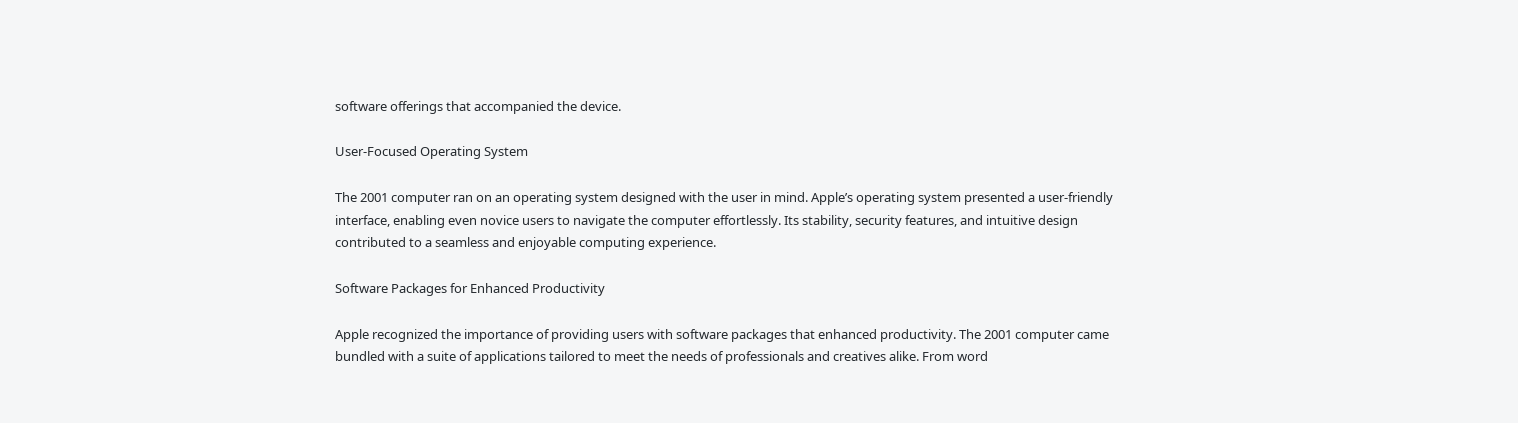software offerings that accompanied the device.

User-Focused Operating System

The 2001 computer ran on an operating system designed with the user in mind. Apple’s operating system presented a user-friendly interface, enabling even novice users to navigate the computer effortlessly. Its stability, security features, and intuitive design contributed to a seamless and enjoyable computing experience.

Software Packages for Enhanced Productivity

Apple recognized the importance of providing users with software packages that enhanced productivity. The 2001 computer came bundled with a suite of applications tailored to meet the needs of professionals and creatives alike. From word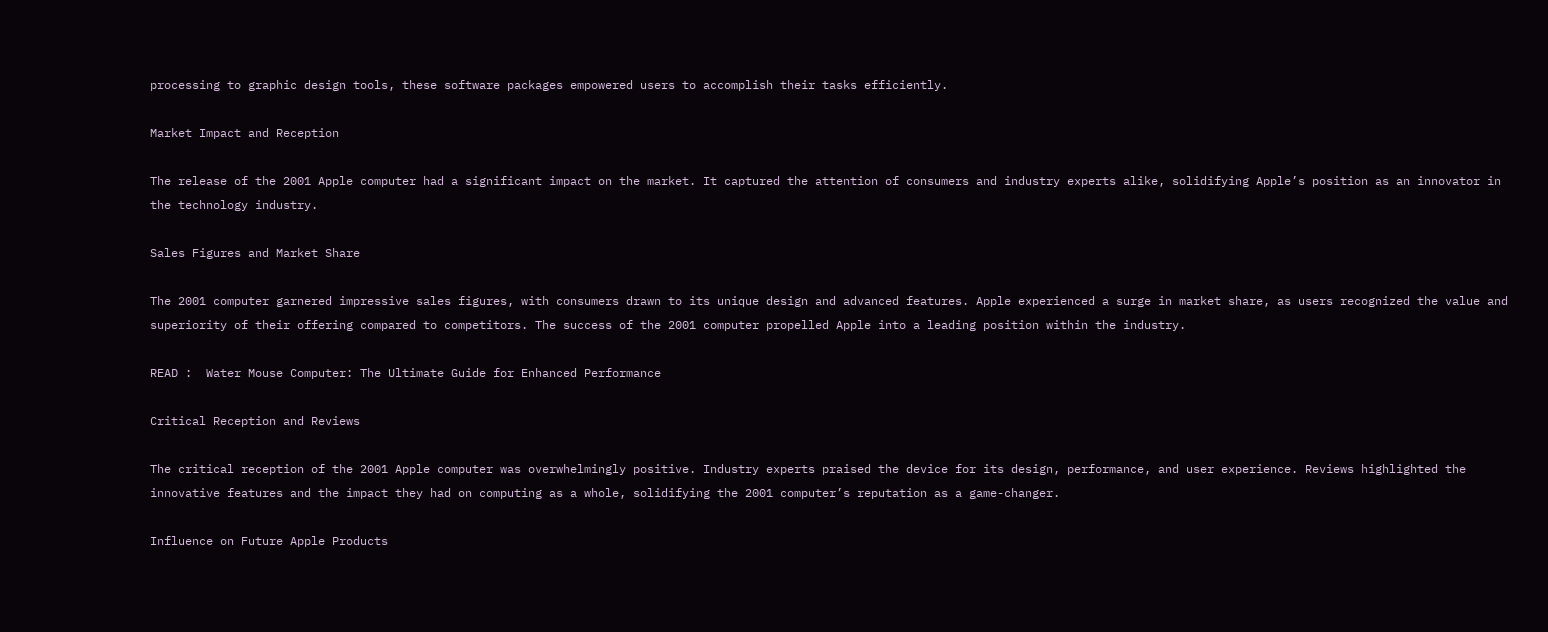processing to graphic design tools, these software packages empowered users to accomplish their tasks efficiently.

Market Impact and Reception

The release of the 2001 Apple computer had a significant impact on the market. It captured the attention of consumers and industry experts alike, solidifying Apple’s position as an innovator in the technology industry.

Sales Figures and Market Share

The 2001 computer garnered impressive sales figures, with consumers drawn to its unique design and advanced features. Apple experienced a surge in market share, as users recognized the value and superiority of their offering compared to competitors. The success of the 2001 computer propelled Apple into a leading position within the industry.

READ :  Water Mouse Computer: The Ultimate Guide for Enhanced Performance

Critical Reception and Reviews

The critical reception of the 2001 Apple computer was overwhelmingly positive. Industry experts praised the device for its design, performance, and user experience. Reviews highlighted the innovative features and the impact they had on computing as a whole, solidifying the 2001 computer’s reputation as a game-changer.

Influence on Future Apple Products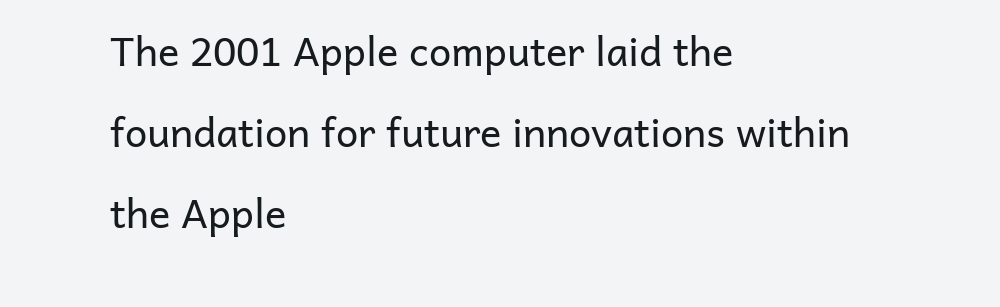The 2001 Apple computer laid the foundation for future innovations within the Apple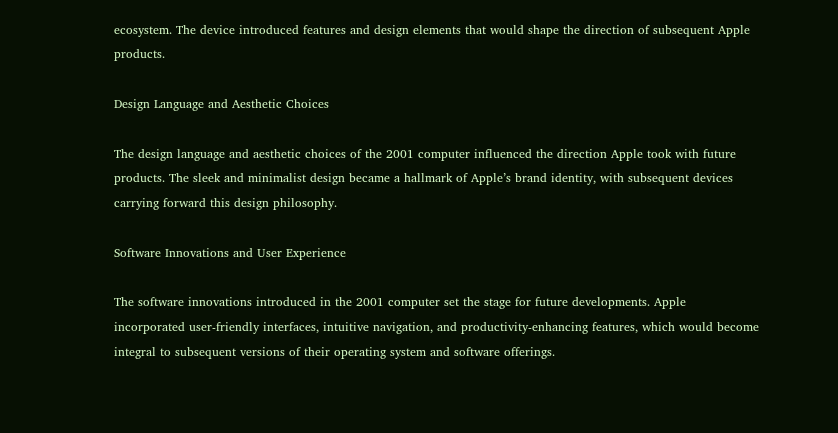ecosystem. The device introduced features and design elements that would shape the direction of subsequent Apple products.

Design Language and Aesthetic Choices

The design language and aesthetic choices of the 2001 computer influenced the direction Apple took with future products. The sleek and minimalist design became a hallmark of Apple’s brand identity, with subsequent devices carrying forward this design philosophy.

Software Innovations and User Experience

The software innovations introduced in the 2001 computer set the stage for future developments. Apple incorporated user-friendly interfaces, intuitive navigation, and productivity-enhancing features, which would become integral to subsequent versions of their operating system and software offerings.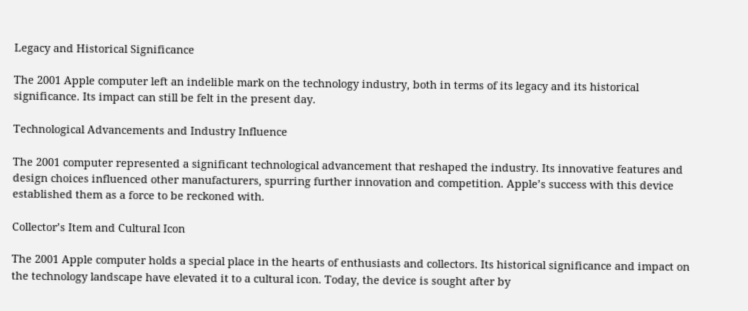Legacy and Historical Significance

The 2001 Apple computer left an indelible mark on the technology industry, both in terms of its legacy and its historical significance. Its impact can still be felt in the present day.

Technological Advancements and Industry Influence

The 2001 computer represented a significant technological advancement that reshaped the industry. Its innovative features and design choices influenced other manufacturers, spurring further innovation and competition. Apple’s success with this device established them as a force to be reckoned with.

Collector’s Item and Cultural Icon

The 2001 Apple computer holds a special place in the hearts of enthusiasts and collectors. Its historical significance and impact on the technology landscape have elevated it to a cultural icon. Today, the device is sought after by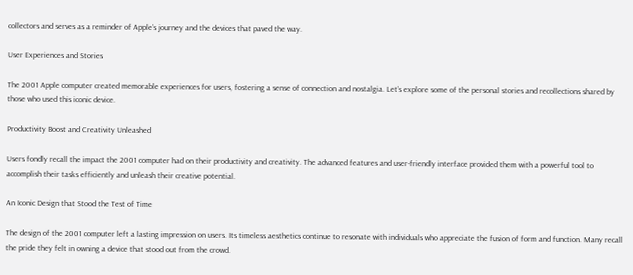collectors and serves as a reminder of Apple’s journey and the devices that paved the way.

User Experiences and Stories

The 2001 Apple computer created memorable experiences for users, fostering a sense of connection and nostalgia. Let’s explore some of the personal stories and recollections shared by those who used this iconic device.

Productivity Boost and Creativity Unleashed

Users fondly recall the impact the 2001 computer had on their productivity and creativity. The advanced features and user-friendly interface provided them with a powerful tool to accomplish their tasks efficiently and unleash their creative potential.

An Iconic Design that Stood the Test of Time

The design of the 2001 computer left a lasting impression on users. Its timeless aesthetics continue to resonate with individuals who appreciate the fusion of form and function. Many recall the pride they felt in owning a device that stood out from the crowd.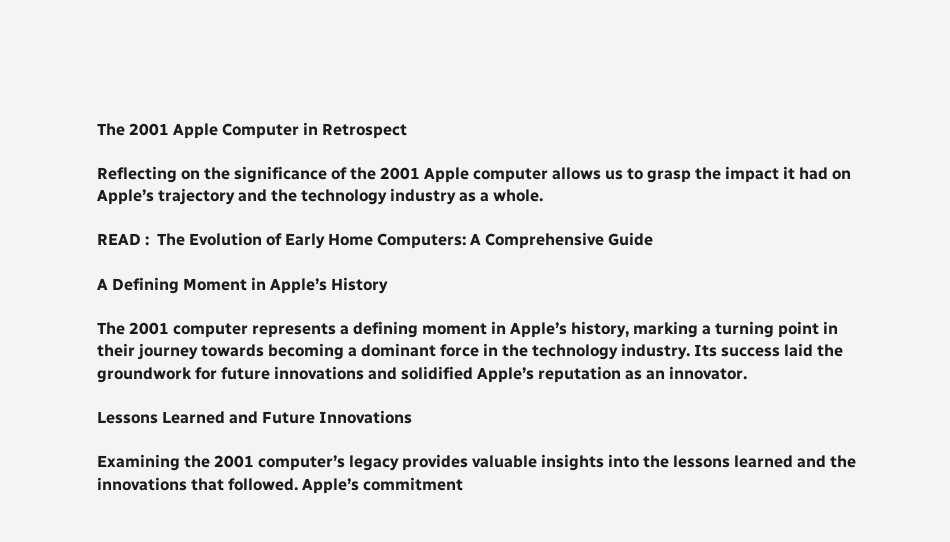The 2001 Apple Computer in Retrospect

Reflecting on the significance of the 2001 Apple computer allows us to grasp the impact it had on Apple’s trajectory and the technology industry as a whole.

READ :  The Evolution of Early Home Computers: A Comprehensive Guide

A Defining Moment in Apple’s History

The 2001 computer represents a defining moment in Apple’s history, marking a turning point in their journey towards becoming a dominant force in the technology industry. Its success laid the groundwork for future innovations and solidified Apple’s reputation as an innovator.

Lessons Learned and Future Innovations

Examining the 2001 computer’s legacy provides valuable insights into the lessons learned and the innovations that followed. Apple’s commitment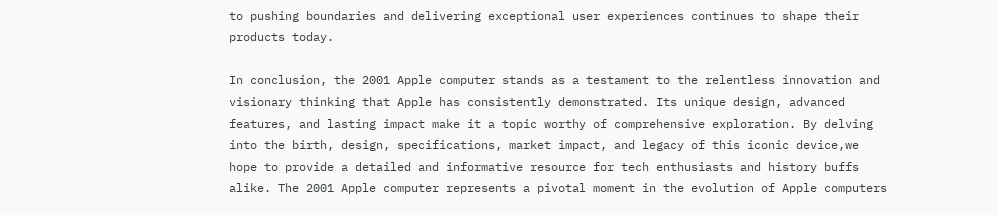to pushing boundaries and delivering exceptional user experiences continues to shape their products today.

In conclusion, the 2001 Apple computer stands as a testament to the relentless innovation and visionary thinking that Apple has consistently demonstrated. Its unique design, advanced features, and lasting impact make it a topic worthy of comprehensive exploration. By delving into the birth, design, specifications, market impact, and legacy of this iconic device,we hope to provide a detailed and informative resource for tech enthusiasts and history buffs alike. The 2001 Apple computer represents a pivotal moment in the evolution of Apple computers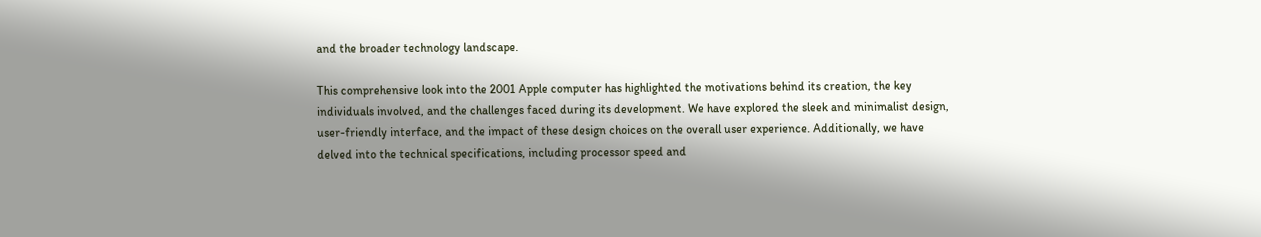and the broader technology landscape.

This comprehensive look into the 2001 Apple computer has highlighted the motivations behind its creation, the key individuals involved, and the challenges faced during its development. We have explored the sleek and minimalist design, user-friendly interface, and the impact of these design choices on the overall user experience. Additionally, we have delved into the technical specifications, including processor speed and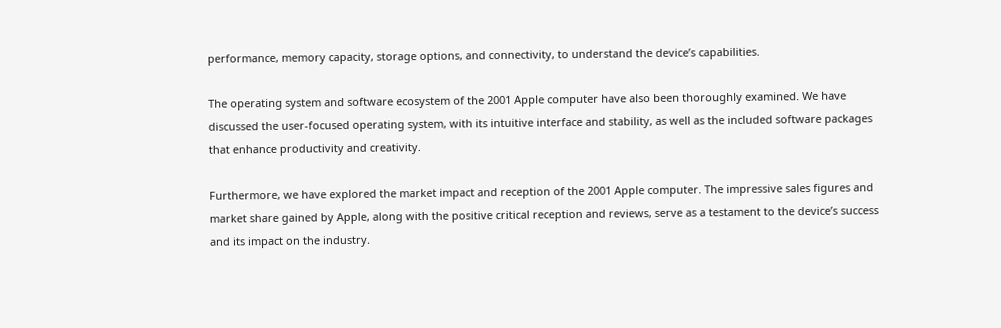performance, memory capacity, storage options, and connectivity, to understand the device’s capabilities.

The operating system and software ecosystem of the 2001 Apple computer have also been thoroughly examined. We have discussed the user-focused operating system, with its intuitive interface and stability, as well as the included software packages that enhance productivity and creativity.

Furthermore, we have explored the market impact and reception of the 2001 Apple computer. The impressive sales figures and market share gained by Apple, along with the positive critical reception and reviews, serve as a testament to the device’s success and its impact on the industry.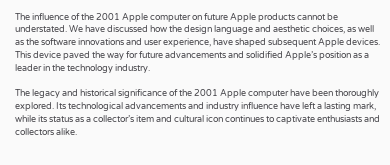The influence of the 2001 Apple computer on future Apple products cannot be understated. We have discussed how the design language and aesthetic choices, as well as the software innovations and user experience, have shaped subsequent Apple devices. This device paved the way for future advancements and solidified Apple’s position as a leader in the technology industry.

The legacy and historical significance of the 2001 Apple computer have been thoroughly explored. Its technological advancements and industry influence have left a lasting mark, while its status as a collector’s item and cultural icon continues to captivate enthusiasts and collectors alike.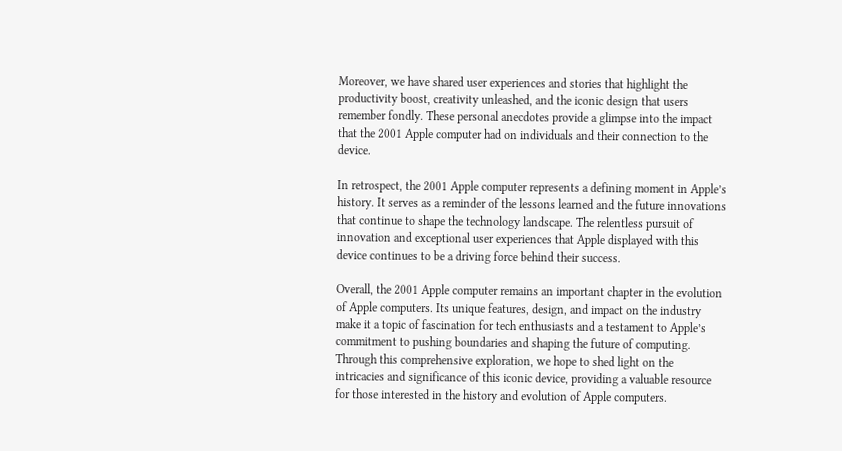Moreover, we have shared user experiences and stories that highlight the productivity boost, creativity unleashed, and the iconic design that users remember fondly. These personal anecdotes provide a glimpse into the impact that the 2001 Apple computer had on individuals and their connection to the device.

In retrospect, the 2001 Apple computer represents a defining moment in Apple’s history. It serves as a reminder of the lessons learned and the future innovations that continue to shape the technology landscape. The relentless pursuit of innovation and exceptional user experiences that Apple displayed with this device continues to be a driving force behind their success.

Overall, the 2001 Apple computer remains an important chapter in the evolution of Apple computers. Its unique features, design, and impact on the industry make it a topic of fascination for tech enthusiasts and a testament to Apple’s commitment to pushing boundaries and shaping the future of computing. Through this comprehensive exploration, we hope to shed light on the intricacies and significance of this iconic device, providing a valuable resource for those interested in the history and evolution of Apple computers.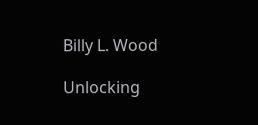Billy L. Wood

Unlocking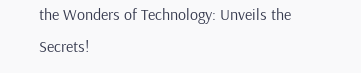the Wonders of Technology: Unveils the Secrets!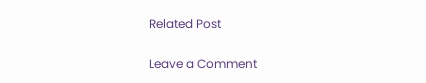Related Post

Leave a Comment